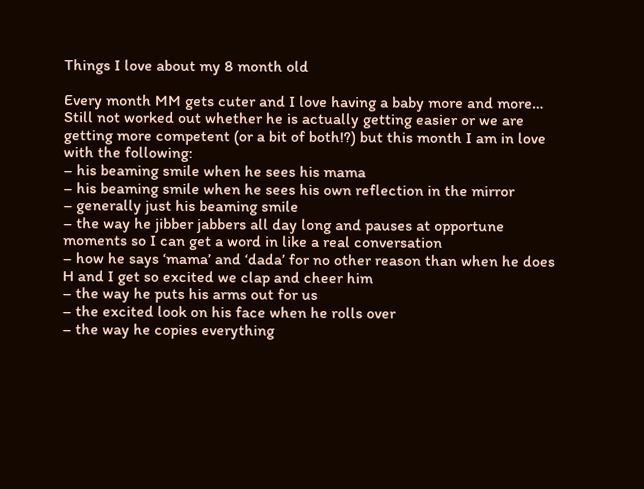Things I love about my 8 month old

Every month MM gets cuter and I love having a baby more and more… Still not worked out whether he is actually getting easier or we are getting more competent (or a bit of both!?) but this month I am in love with the following:
– his beaming smile when he sees his mama
– his beaming smile when he sees his own reflection in the mirror
– generally just his beaming smile
– the way he jibber jabbers all day long and pauses at opportune moments so I can get a word in like a real conversation
– how he says ‘mama’ and ‘dada’ for no other reason than when he does H and I get so excited we clap and cheer him
– the way he puts his arms out for us
– the excited look on his face when he rolls over
– the way he copies everything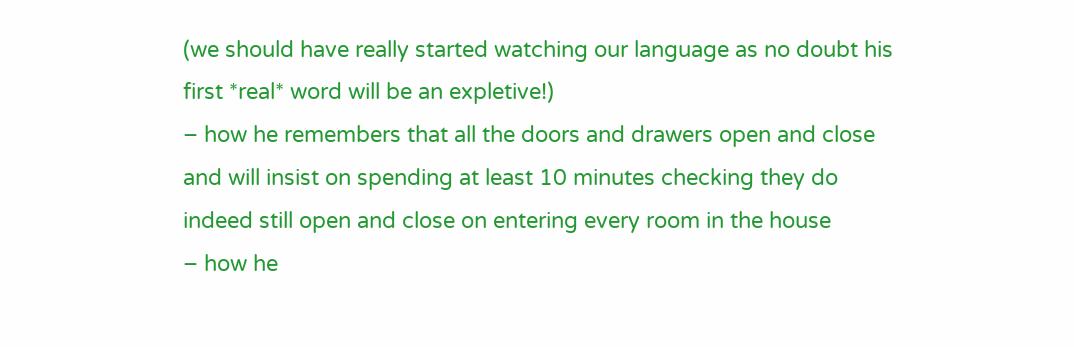(we should have really started watching our language as no doubt his first *real* word will be an expletive!)
– how he remembers that all the doors and drawers open and close and will insist on spending at least 10 minutes checking they do indeed still open and close on entering every room in the house
– how he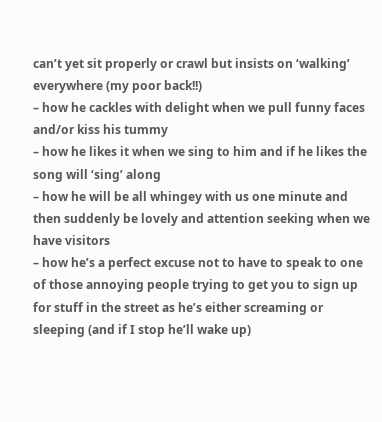can’t yet sit properly or crawl but insists on ‘walking’ everywhere (my poor back!!)
– how he cackles with delight when we pull funny faces and/or kiss his tummy
– how he likes it when we sing to him and if he likes the song will ‘sing’ along
– how he will be all whingey with us one minute and then suddenly be lovely and attention seeking when we have visitors
– how he’s a perfect excuse not to have to speak to one of those annoying people trying to get you to sign up for stuff in the street as he’s either screaming or sleeping (and if I stop he’ll wake up)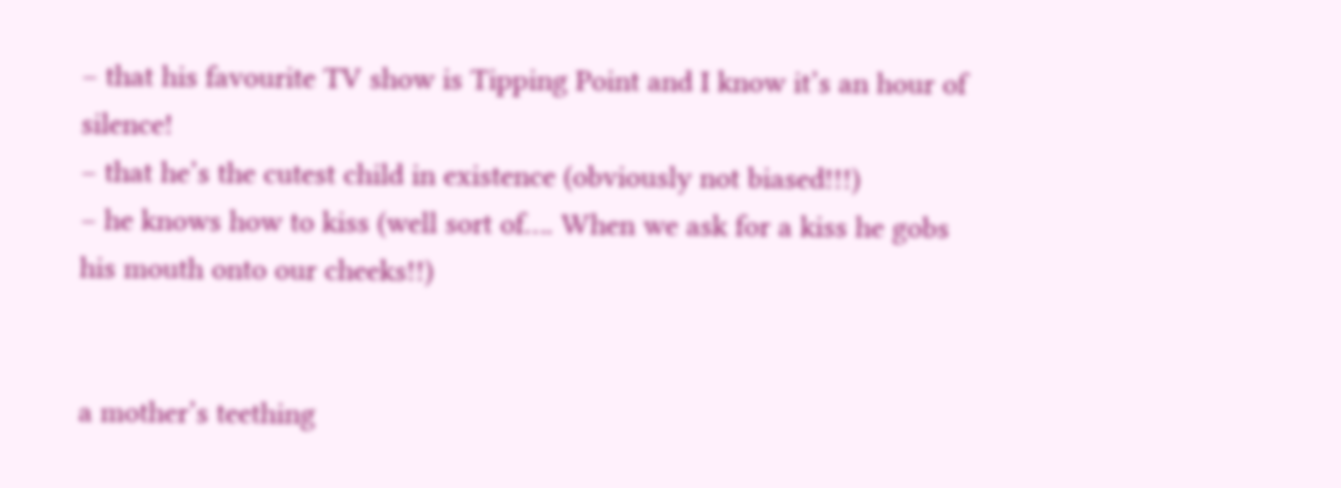– that his favourite TV show is Tipping Point and I know it’s an hour of silence!
– that he’s the cutest child in existence (obviously not biased!!!)
– he knows how to kiss (well sort of…. When we ask for a kiss he gobs his mouth onto our cheeks!!)


a mother’s teething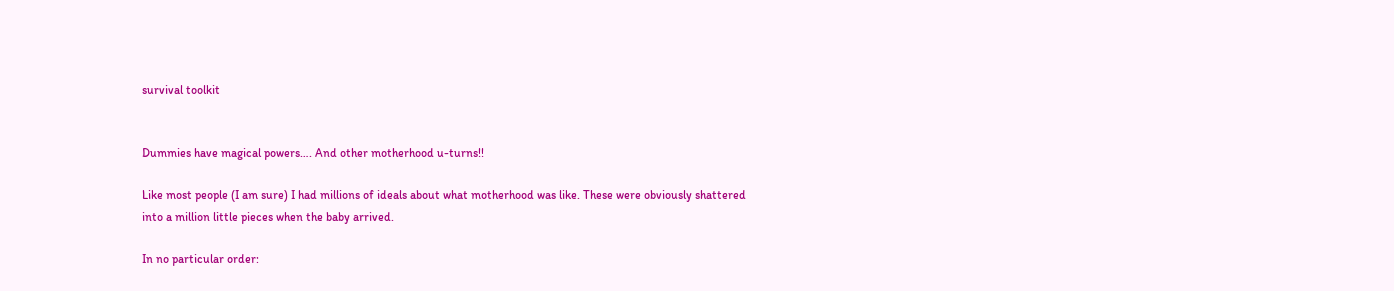survival toolkit


Dummies have magical powers…. And other motherhood u-turns!!

Like most people (I am sure) I had millions of ideals about what motherhood was like. These were obviously shattered into a million little pieces when the baby arrived.

In no particular order: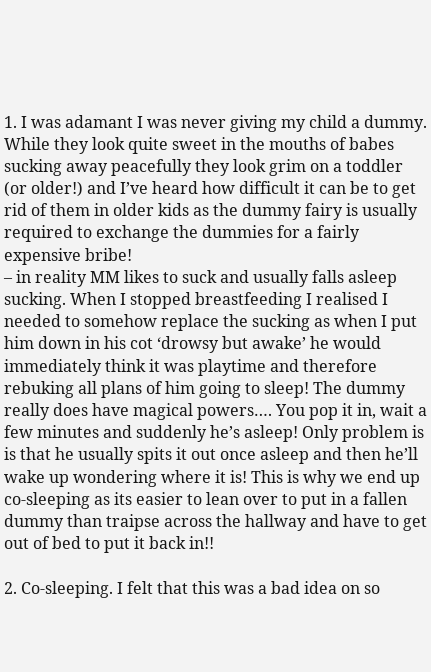1. I was adamant I was never giving my child a dummy. While they look quite sweet in the mouths of babes sucking away peacefully they look grim on a toddler (or older!) and I’ve heard how difficult it can be to get rid of them in older kids as the dummy fairy is usually required to exchange the dummies for a fairly expensive bribe!
– in reality MM likes to suck and usually falls asleep sucking. When I stopped breastfeeding I realised I needed to somehow replace the sucking as when I put him down in his cot ‘drowsy but awake’ he would immediately think it was playtime and therefore rebuking all plans of him going to sleep! The dummy really does have magical powers…. You pop it in, wait a few minutes and suddenly he’s asleep! Only problem is is that he usually spits it out once asleep and then he’ll wake up wondering where it is! This is why we end up co-sleeping as its easier to lean over to put in a fallen dummy than traipse across the hallway and have to get out of bed to put it back in!!

2. Co-sleeping. I felt that this was a bad idea on so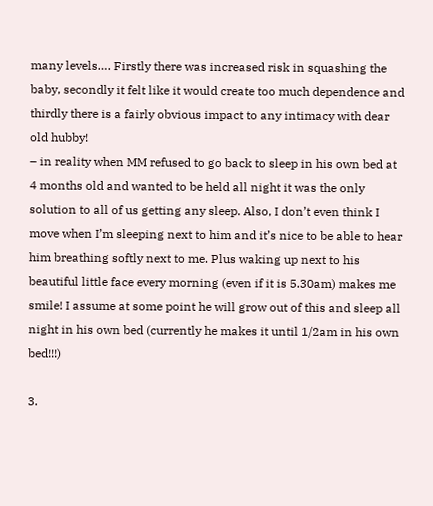many levels…. Firstly there was increased risk in squashing the baby, secondly it felt like it would create too much dependence and thirdly there is a fairly obvious impact to any intimacy with dear old hubby!
– in reality when MM refused to go back to sleep in his own bed at 4 months old and wanted to be held all night it was the only solution to all of us getting any sleep. Also, I don’t even think I move when I’m sleeping next to him and it’s nice to be able to hear him breathing softly next to me. Plus waking up next to his beautiful little face every morning (even if it is 5.30am) makes me smile! I assume at some point he will grow out of this and sleep all night in his own bed (currently he makes it until 1/2am in his own bed!!!)

3.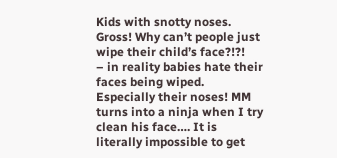Kids with snotty noses. Gross! Why can’t people just wipe their child’s face?!?!
– in reality babies hate their faces being wiped. Especially their noses! MM turns into a ninja when I try clean his face…. It is literally impossible to get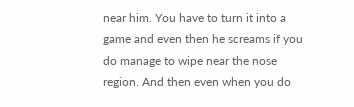near him. You have to turn it into a game and even then he screams if you do manage to wipe near the nose region. And then even when you do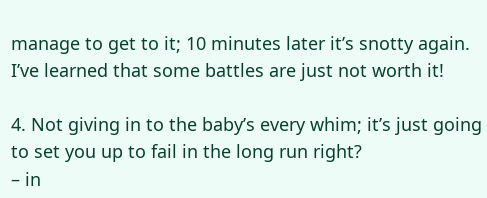manage to get to it; 10 minutes later it’s snotty again. I’ve learned that some battles are just not worth it!

4. Not giving in to the baby’s every whim; it’s just going to set you up to fail in the long run right?
– in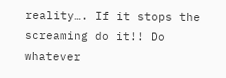reality…. If it stops the screaming do it!! Do whatever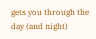gets you through the day (and night)